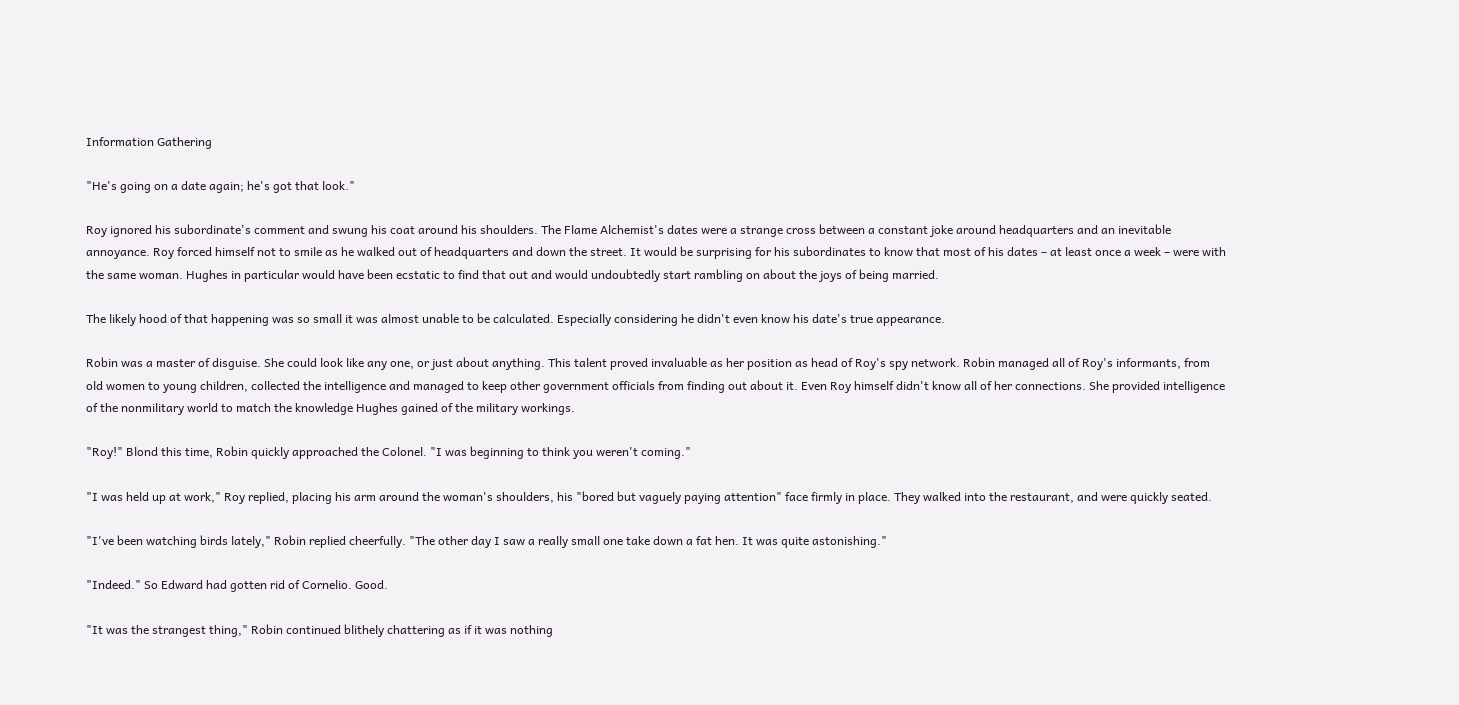Information Gathering

"He's going on a date again; he's got that look."

Roy ignored his subordinate's comment and swung his coat around his shoulders. The Flame Alchemist's dates were a strange cross between a constant joke around headquarters and an inevitable annoyance. Roy forced himself not to smile as he walked out of headquarters and down the street. It would be surprising for his subordinates to know that most of his dates – at least once a week – were with the same woman. Hughes in particular would have been ecstatic to find that out and would undoubtedly start rambling on about the joys of being married.

The likely hood of that happening was so small it was almost unable to be calculated. Especially considering he didn't even know his date's true appearance.

Robin was a master of disguise. She could look like any one, or just about anything. This talent proved invaluable as her position as head of Roy's spy network. Robin managed all of Roy's informants, from old women to young children, collected the intelligence and managed to keep other government officials from finding out about it. Even Roy himself didn't know all of her connections. She provided intelligence of the nonmilitary world to match the knowledge Hughes gained of the military workings.

"Roy!" Blond this time, Robin quickly approached the Colonel. "I was beginning to think you weren't coming."

"I was held up at work," Roy replied, placing his arm around the woman's shoulders, his "bored but vaguely paying attention" face firmly in place. They walked into the restaurant, and were quickly seated.

"I've been watching birds lately," Robin replied cheerfully. "The other day I saw a really small one take down a fat hen. It was quite astonishing."

"Indeed." So Edward had gotten rid of Cornelio. Good.

"It was the strangest thing," Robin continued blithely chattering as if it was nothing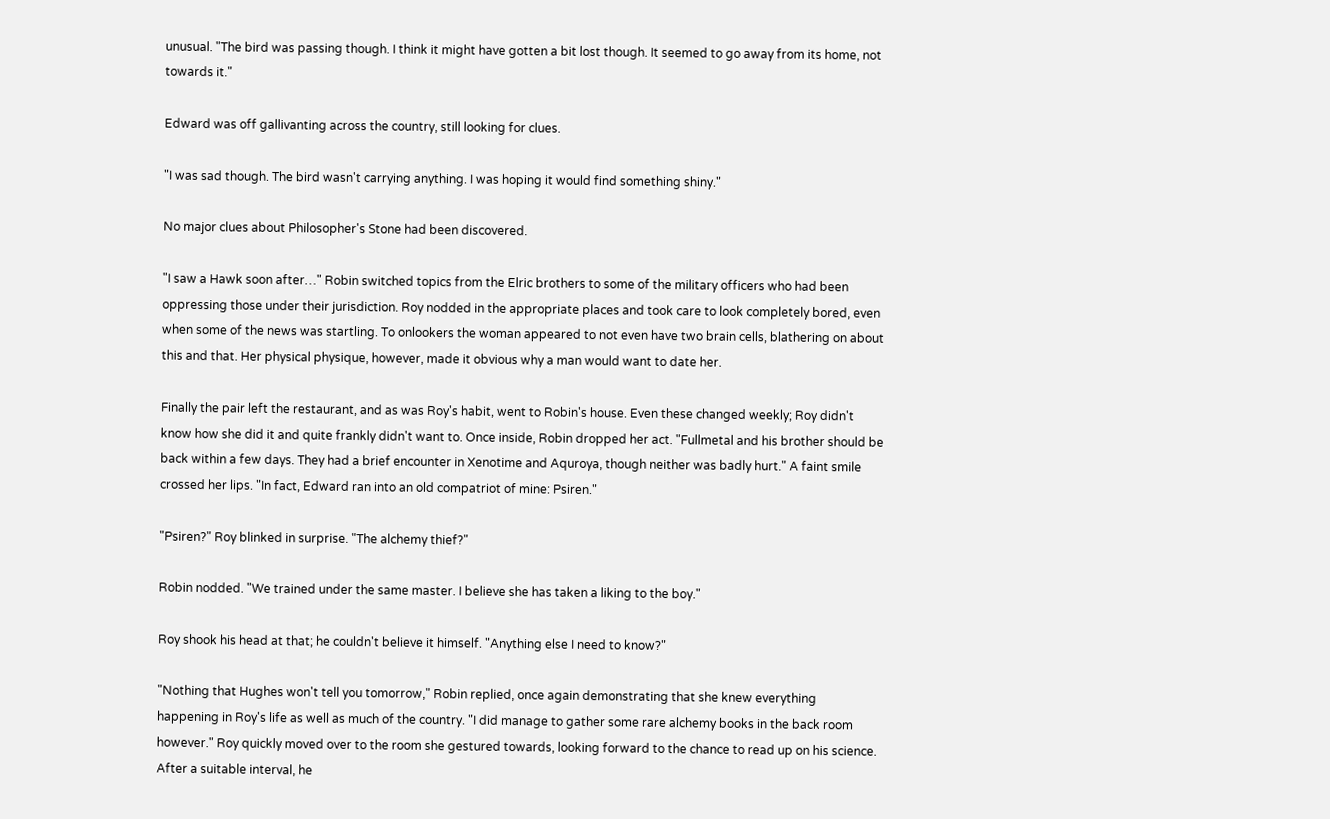unusual. "The bird was passing though. I think it might have gotten a bit lost though. It seemed to go away from its home, not towards it."

Edward was off gallivanting across the country, still looking for clues.

"I was sad though. The bird wasn't carrying anything. I was hoping it would find something shiny."

No major clues about Philosopher's Stone had been discovered.

"I saw a Hawk soon after…" Robin switched topics from the Elric brothers to some of the military officers who had been oppressing those under their jurisdiction. Roy nodded in the appropriate places and took care to look completely bored, even when some of the news was startling. To onlookers the woman appeared to not even have two brain cells, blathering on about this and that. Her physical physique, however, made it obvious why a man would want to date her.

Finally the pair left the restaurant, and as was Roy's habit, went to Robin's house. Even these changed weekly; Roy didn't know how she did it and quite frankly didn't want to. Once inside, Robin dropped her act. "Fullmetal and his brother should be back within a few days. They had a brief encounter in Xenotime and Aquroya, though neither was badly hurt." A faint smile crossed her lips. "In fact, Edward ran into an old compatriot of mine: Psiren."

"Psiren?" Roy blinked in surprise. "The alchemy thief?"

Robin nodded. "We trained under the same master. I believe she has taken a liking to the boy."

Roy shook his head at that; he couldn't believe it himself. "Anything else I need to know?"

"Nothing that Hughes won't tell you tomorrow," Robin replied, once again demonstrating that she knew everything happening in Roy's life as well as much of the country. "I did manage to gather some rare alchemy books in the back room however." Roy quickly moved over to the room she gestured towards, looking forward to the chance to read up on his science. After a suitable interval, he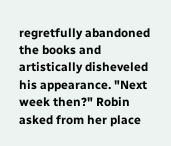regretfully abandoned the books and artistically disheveled his appearance. "Next week then?" Robin asked from her place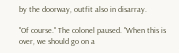by the doorway, outfit also in disarray.

"Of course." The colonel paused. "When this is over, we should go on a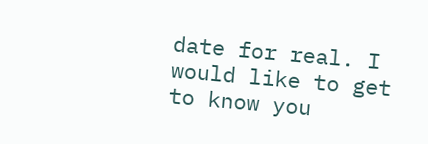date for real. I would like to get to know you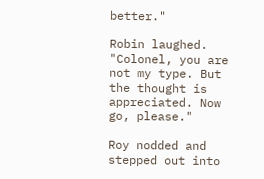better."

Robin laughed. "Colonel, you are not my type. But the thought is appreciated. Now go, please."

Roy nodded and stepped out into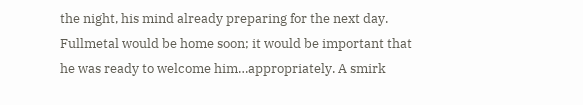the night, his mind already preparing for the next day. Fullmetal would be home soon; it would be important that he was ready to welcome him…appropriately. A smirk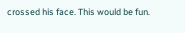crossed his face. This would be fun.